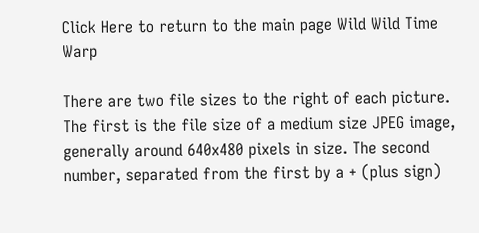Click Here to return to the main page Wild Wild Time Warp

There are two file sizes to the right of each picture. The first is the file size of a medium size JPEG image, generally around 640x480 pixels in size. The second number, separated from the first by a + (plus sign)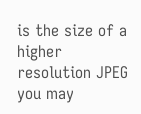is the size of a higher resolution JPEG you may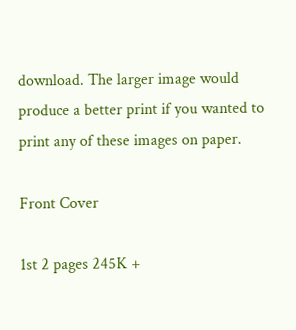download. The larger image would produce a better print if you wanted to print any of these images on paper.

Front Cover

1st 2 pages 245K +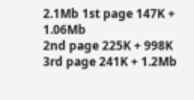2.1Mb 1st page 147K + 1.06Mb
2nd page 225K + 998K 3rd page 241K + 1.2Mb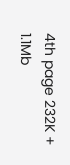4th page 232K + 1.1Mb